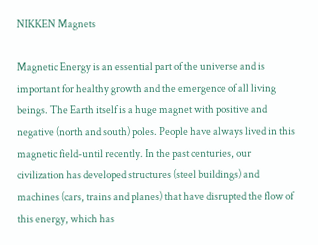NIKKEN Magnets

Magnetic Energy is an essential part of the universe and is important for healthy growth and the emergence of all living beings. The Earth itself is a huge magnet with positive and negative (north and south) poles. People have always lived in this magnetic field-until recently. In the past centuries, our civilization has developed structures (steel buildings) and machines (cars, trains and planes) that have disrupted the flow of this energy, which has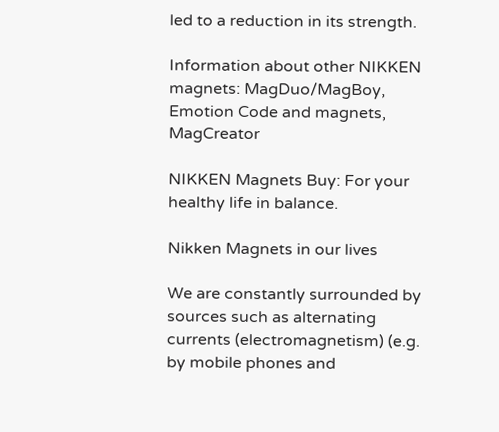led to a reduction in its strength.

Information about other NIKKEN magnets: MagDuo/MagBoy, Emotion Code and magnets, MagCreator

NIKKEN Magnets Buy: For your healthy life in balance.

Nikken Magnets in our lives

We are constantly surrounded by sources such as alternating currents (electromagnetism) (e.g. by mobile phones and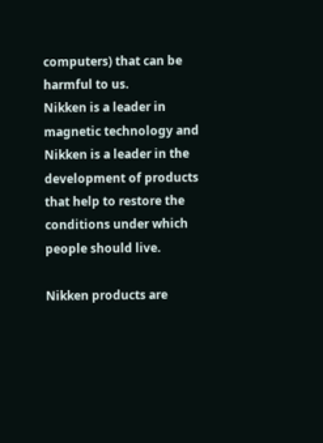computers) that can be harmful to us.
Nikken is a leader in magnetic technology and Nikken is a leader in the development of products that help to restore the conditions under which people should live.

Nikken products are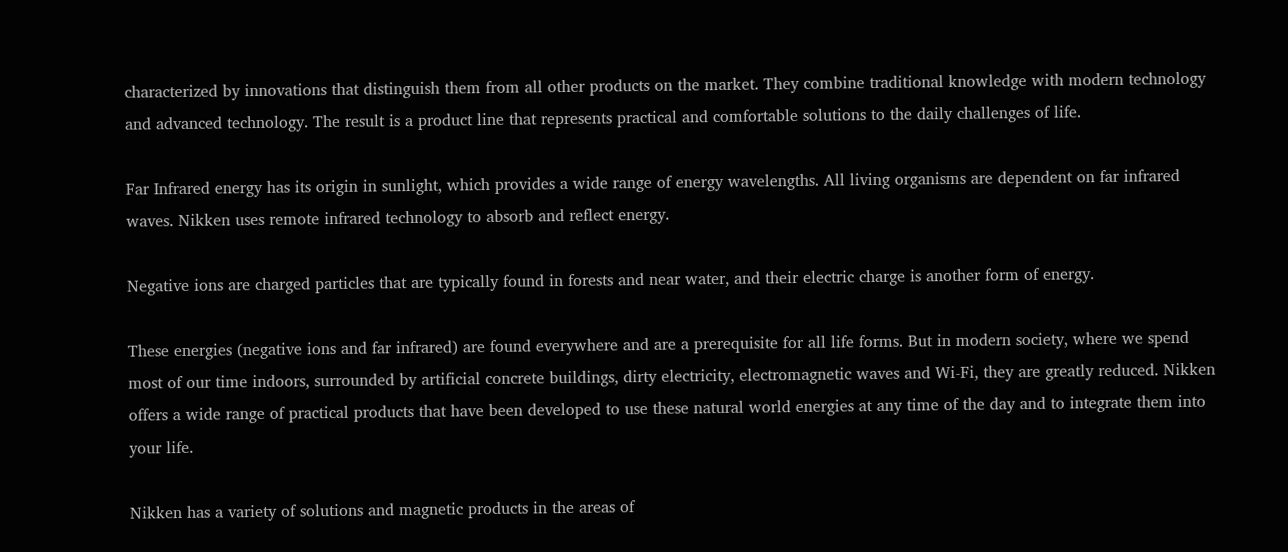characterized by innovations that distinguish them from all other products on the market. They combine traditional knowledge with modern technology and advanced technology. The result is a product line that represents practical and comfortable solutions to the daily challenges of life.

Far Infrared energy has its origin in sunlight, which provides a wide range of energy wavelengths. All living organisms are dependent on far infrared waves. Nikken uses remote infrared technology to absorb and reflect energy.

Negative ions are charged particles that are typically found in forests and near water, and their electric charge is another form of energy.

These energies (negative ions and far infrared) are found everywhere and are a prerequisite for all life forms. But in modern society, where we spend most of our time indoors, surrounded by artificial concrete buildings, dirty electricity, electromagnetic waves and Wi-Fi, they are greatly reduced. Nikken offers a wide range of practical products that have been developed to use these natural world energies at any time of the day and to integrate them into your life.

Nikken has a variety of solutions and magnetic products in the areas of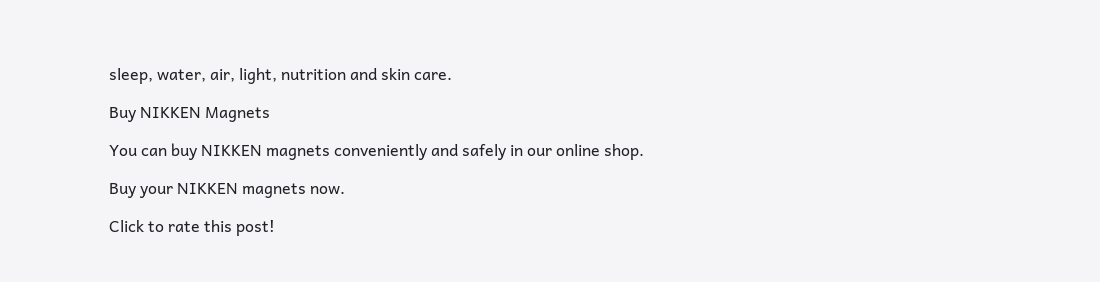sleep, water, air, light, nutrition and skin care.

Buy NIKKEN Magnets

You can buy NIKKEN magnets conveniently and safely in our online shop.

Buy your NIKKEN magnets now.

Click to rate this post!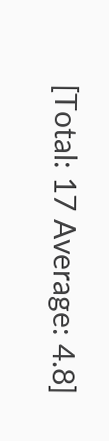[Total: 17 Average: 4.8]